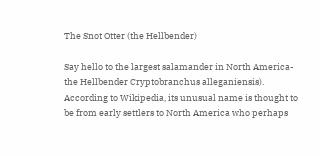The Snot Otter (the Hellbender)

Say hello to the largest salamander in North America- the Hellbender Cryptobranchus alleganiensis).  According to Wikipedia, its unusual name is thought to be from early settlers to North America who perhaps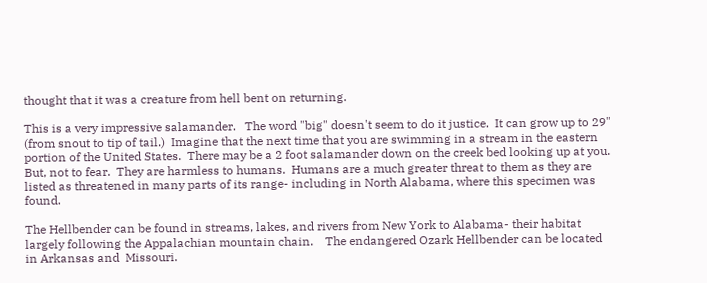thought that it was a creature from hell bent on returning.

This is a very impressive salamander.   The word "big" doesn't seem to do it justice.  It can grow up to 29" (from snout to tip of tail.)  Imagine that the next time that you are swimming in a stream in the eastern portion of the United States.  There may be a 2 foot salamander down on the creek bed looking up at you.    But, not to fear.  They are harmless to humans.  Humans are a much greater threat to them as they are listed as threatened in many parts of its range- including in North Alabama, where this specimen was found.

The Hellbender can be found in streams, lakes, and rivers from New York to Alabama- their habitat largely following the Appalachian mountain chain.    The endangered Ozark Hellbender can be located in Arkansas and  Missouri.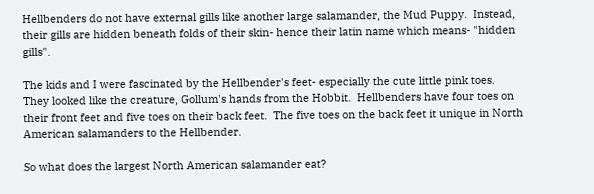Hellbenders do not have external gills like another large salamander, the Mud Puppy.  Instead, their gills are hidden beneath folds of their skin- hence their latin name which means- "hidden gills".

The kids and I were fascinated by the Hellbender's feet- especially the cute little pink toes.    They looked like the creature, Gollum's hands from the Hobbit.  Hellbenders have four toes on their front feet and five toes on their back feet.  The five toes on the back feet it unique in North American salamanders to the Hellbender.

So what does the largest North American salamander eat?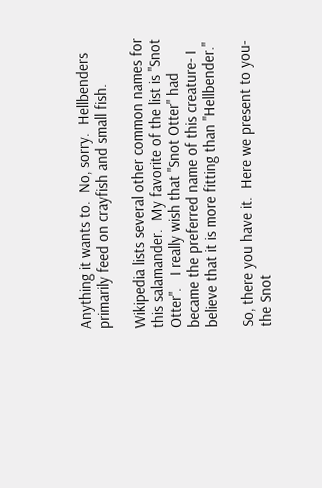Anything it wants to.  No, sorry.  Hellbenders primarily feed on crayfish and small fish.

Wikipedia lists several other common names for this salamander.  My favorite of the list is "Snot Otter".   I really wish that "Snot Otter" had became the preferred name of this creature- I believe that it is more fitting than "Hellbender."

So, there you have it.  Here we present to you- the Snot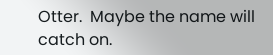Otter.  Maybe the name will catch on.